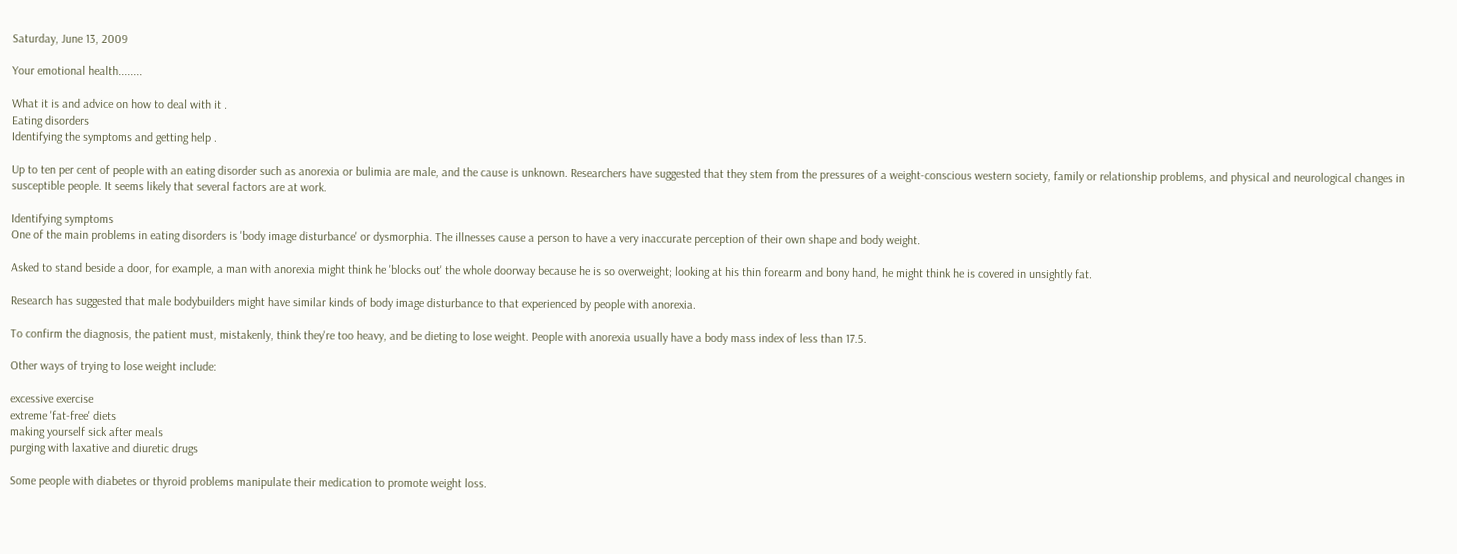Saturday, June 13, 2009

Your emotional health........

What it is and advice on how to deal with it .
Eating disorders
Identifying the symptoms and getting help .

Up to ten per cent of people with an eating disorder such as anorexia or bulimia are male, and the cause is unknown. Researchers have suggested that they stem from the pressures of a weight-conscious western society, family or relationship problems, and physical and neurological changes in susceptible people. It seems likely that several factors are at work.

Identifying symptoms
One of the main problems in eating disorders is 'body image disturbance' or dysmorphia. The illnesses cause a person to have a very inaccurate perception of their own shape and body weight.

Asked to stand beside a door, for example, a man with anorexia might think he 'blocks out' the whole doorway because he is so overweight; looking at his thin forearm and bony hand, he might think he is covered in unsightly fat.

Research has suggested that male bodybuilders might have similar kinds of body image disturbance to that experienced by people with anorexia.

To confirm the diagnosis, the patient must, mistakenly, think they're too heavy, and be dieting to lose weight. People with anorexia usually have a body mass index of less than 17.5.

Other ways of trying to lose weight include:

excessive exercise
extreme 'fat-free' diets
making yourself sick after meals
purging with laxative and diuretic drugs

Some people with diabetes or thyroid problems manipulate their medication to promote weight loss.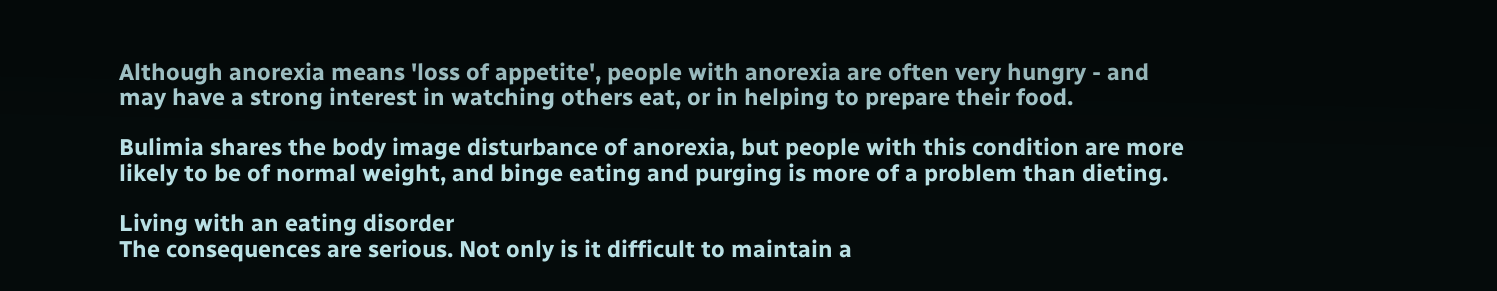Although anorexia means 'loss of appetite', people with anorexia are often very hungry - and may have a strong interest in watching others eat, or in helping to prepare their food.

Bulimia shares the body image disturbance of anorexia, but people with this condition are more likely to be of normal weight, and binge eating and purging is more of a problem than dieting.

Living with an eating disorder
The consequences are serious. Not only is it difficult to maintain a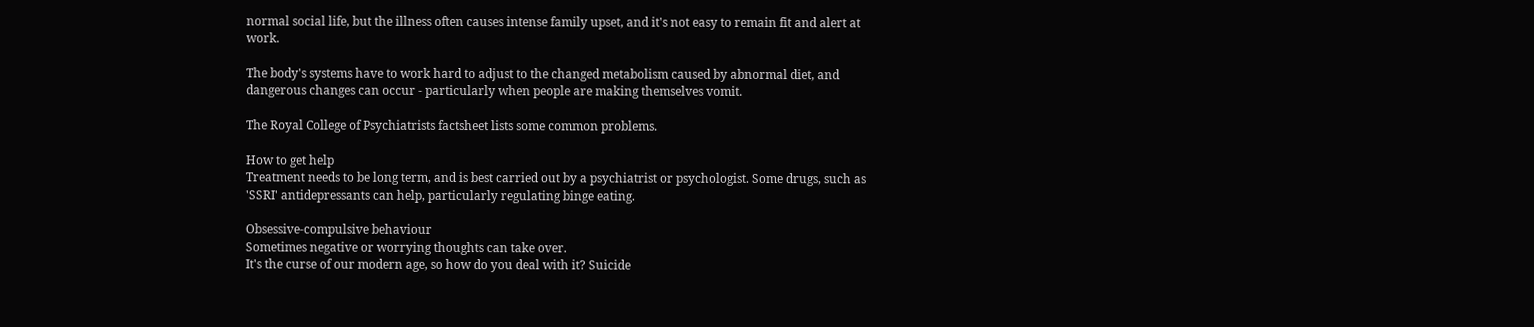normal social life, but the illness often causes intense family upset, and it's not easy to remain fit and alert at work.

The body's systems have to work hard to adjust to the changed metabolism caused by abnormal diet, and dangerous changes can occur - particularly when people are making themselves vomit.

The Royal College of Psychiatrists factsheet lists some common problems.

How to get help
Treatment needs to be long term, and is best carried out by a psychiatrist or psychologist. Some drugs, such as 'SSRI' antidepressants can help, particularly regulating binge eating.

Obsessive-compulsive behaviour
Sometimes negative or worrying thoughts can take over.
It's the curse of our modern age, so how do you deal with it? Suicide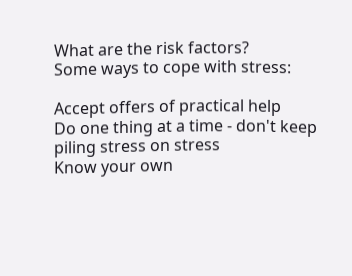What are the risk factors?
Some ways to cope with stress:

Accept offers of practical help
Do one thing at a time - don't keep piling stress on stress
Know your own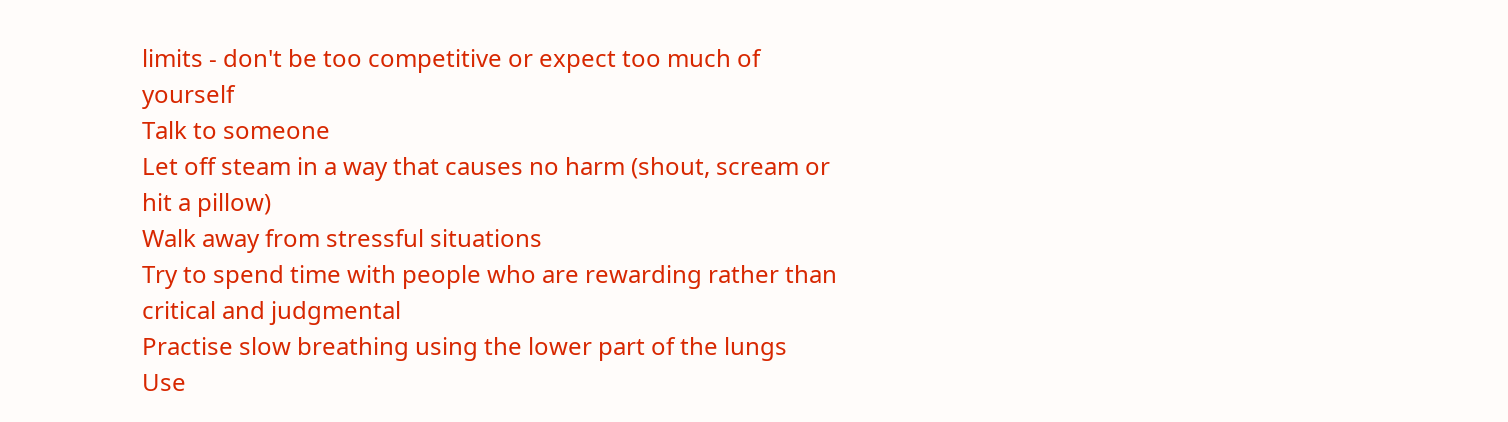limits - don't be too competitive or expect too much of yourself
Talk to someone
Let off steam in a way that causes no harm (shout, scream or hit a pillow)
Walk away from stressful situations
Try to spend time with people who are rewarding rather than critical and judgmental
Practise slow breathing using the lower part of the lungs
Use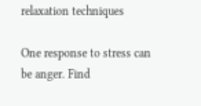relaxation techniques

One response to stress can be anger. Find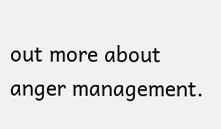out more about anger management.